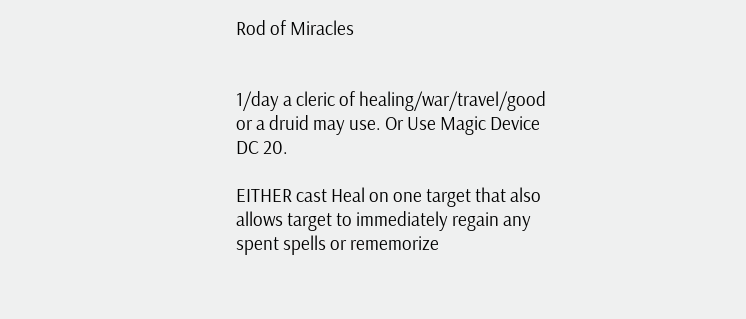Rod of Miracles


1/day a cleric of healing/war/travel/good or a druid may use. Or Use Magic Device DC 20.

EITHER cast Heal on one target that also allows target to immediately regain any spent spells or rememorize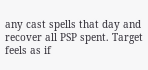any cast spells that day and recover all PSP spent. Target feels as if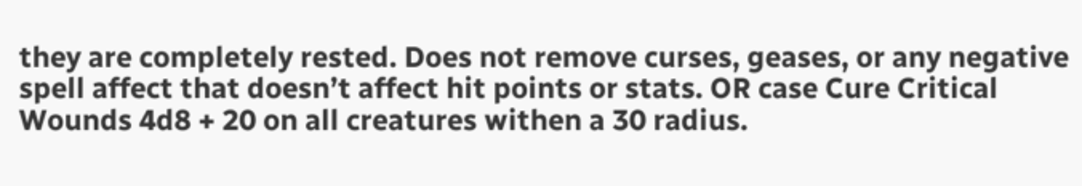they are completely rested. Does not remove curses, geases, or any negative spell affect that doesn’t affect hit points or stats. OR case Cure Critical Wounds 4d8 + 20 on all creatures withen a 30 radius.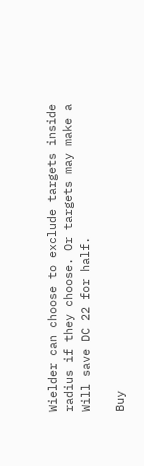Wielder can choose to exclude targets inside radius if they choose. Or targets may make a Will save DC 22 for half.

Buy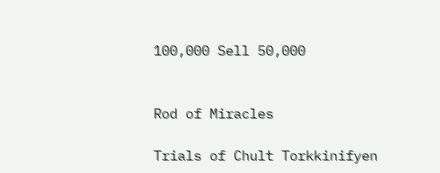100,000 Sell 50,000


Rod of Miracles

Trials of Chult Torkkinifyen